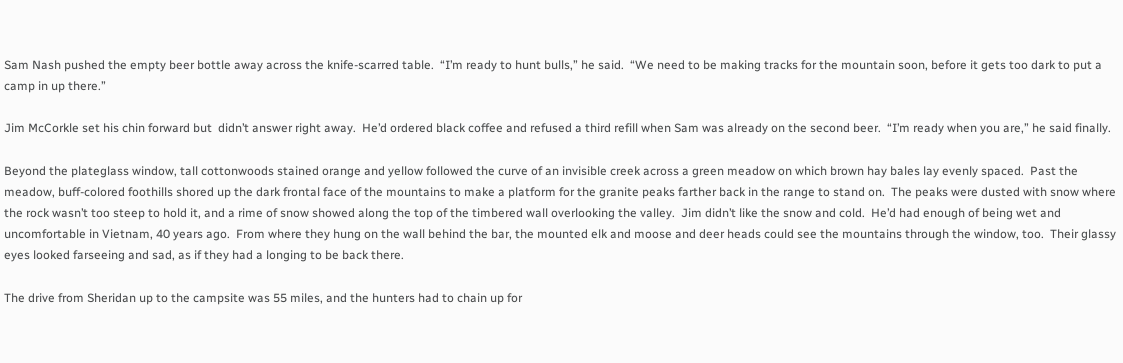Sam Nash pushed the empty beer bottle away across the knife-scarred table.  “I’m ready to hunt bulls,” he said.  “We need to be making tracks for the mountain soon, before it gets too dark to put a camp in up there.”

Jim McCorkle set his chin forward but  didn’t answer right away.  He’d ordered black coffee and refused a third refill when Sam was already on the second beer.  “I’m ready when you are,” he said finally.

Beyond the plateglass window, tall cottonwoods stained orange and yellow followed the curve of an invisible creek across a green meadow on which brown hay bales lay evenly spaced.  Past the meadow, buff-colored foothills shored up the dark frontal face of the mountains to make a platform for the granite peaks farther back in the range to stand on.  The peaks were dusted with snow where the rock wasn’t too steep to hold it, and a rime of snow showed along the top of the timbered wall overlooking the valley.  Jim didn’t like the snow and cold.  He’d had enough of being wet and uncomfortable in Vietnam, 40 years ago.  From where they hung on the wall behind the bar, the mounted elk and moose and deer heads could see the mountains through the window, too.  Their glassy eyes looked farseeing and sad, as if they had a longing to be back there.

The drive from Sheridan up to the campsite was 55 miles, and the hunters had to chain up for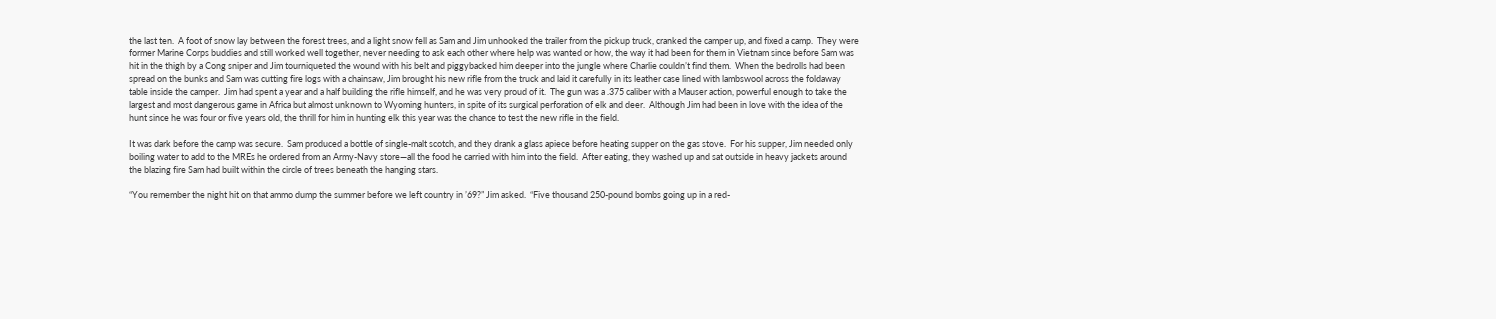the last ten.  A foot of snow lay between the forest trees, and a light snow fell as Sam and Jim unhooked the trailer from the pickup truck, cranked the camper up, and fixed a camp.  They were former Marine Corps buddies and still worked well together, never needing to ask each other where help was wanted or how, the way it had been for them in Vietnam since before Sam was hit in the thigh by a Cong sniper and Jim tourniqueted the wound with his belt and piggybacked him deeper into the jungle where Charlie couldn’t find them.  When the bedrolls had been spread on the bunks and Sam was cutting fire logs with a chainsaw, Jim brought his new rifle from the truck and laid it carefully in its leather case lined with lambswool across the foldaway table inside the camper.  Jim had spent a year and a half building the rifle himself, and he was very proud of it.  The gun was a .375 caliber with a Mauser action, powerful enough to take the largest and most dangerous game in Africa but almost unknown to Wyoming hunters, in spite of its surgical perforation of elk and deer.  Although Jim had been in love with the idea of the hunt since he was four or five years old, the thrill for him in hunting elk this year was the chance to test the new rifle in the field.

It was dark before the camp was secure.  Sam produced a bottle of single-malt scotch, and they drank a glass apiece before heating supper on the gas stove.  For his supper, Jim needed only boiling water to add to the MREs he ordered from an Army-Navy store—all the food he carried with him into the field.  After eating, they washed up and sat outside in heavy jackets around the blazing fire Sam had built within the circle of trees beneath the hanging stars.

“You remember the night hit on that ammo dump the summer before we left country in ’69?” Jim asked.  “Five thousand 250-pound bombs going up in a red-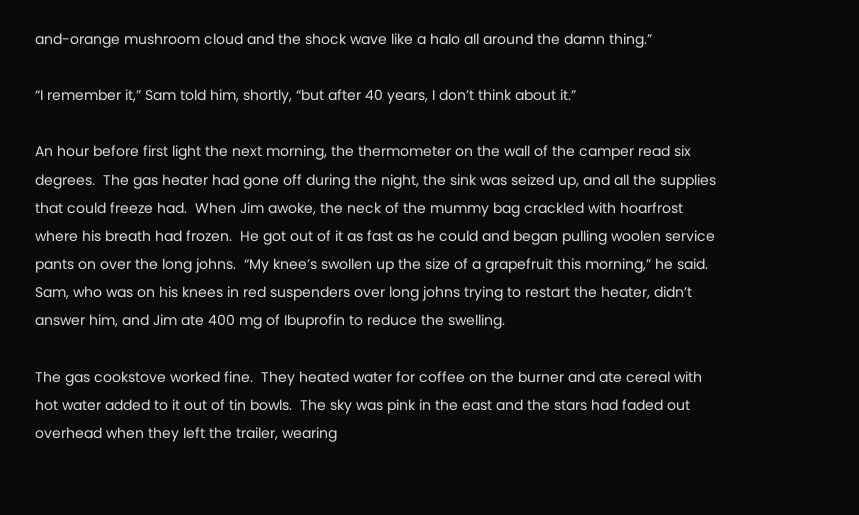and-orange mushroom cloud and the shock wave like a halo all around the damn thing.”

“I remember it,” Sam told him, shortly, “but after 40 years, I don’t think about it.”

An hour before first light the next morning, the thermometer on the wall of the camper read six degrees.  The gas heater had gone off during the night, the sink was seized up, and all the supplies that could freeze had.  When Jim awoke, the neck of the mummy bag crackled with hoarfrost where his breath had frozen.  He got out of it as fast as he could and began pulling woolen service pants on over the long johns.  “My knee’s swollen up the size of a grapefruit this morning,” he said.  Sam, who was on his knees in red suspenders over long johns trying to restart the heater, didn’t answer him, and Jim ate 400 mg of Ibuprofin to reduce the swelling.

The gas cookstove worked fine.  They heated water for coffee on the burner and ate cereal with hot water added to it out of tin bowls.  The sky was pink in the east and the stars had faded out overhead when they left the trailer, wearing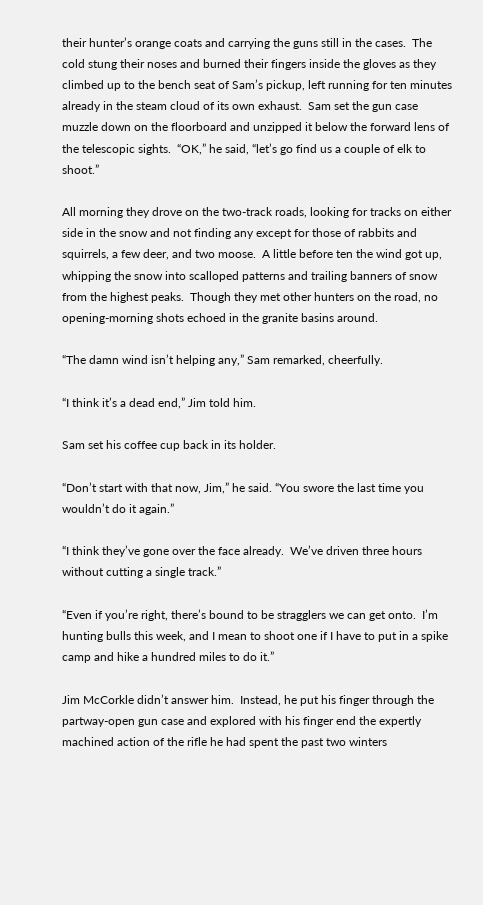their hunter’s orange coats and carrying the guns still in the cases.  The cold stung their noses and burned their fingers inside the gloves as they climbed up to the bench seat of Sam’s pickup, left running for ten minutes already in the steam cloud of its own exhaust.  Sam set the gun case muzzle down on the floorboard and unzipped it below the forward lens of the telescopic sights.  “OK,” he said, “let’s go find us a couple of elk to shoot.”

All morning they drove on the two-track roads, looking for tracks on either side in the snow and not finding any except for those of rabbits and squirrels, a few deer, and two moose.  A little before ten the wind got up, whipping the snow into scalloped patterns and trailing banners of snow from the highest peaks.  Though they met other hunters on the road, no opening-morning shots echoed in the granite basins around.

“The damn wind isn’t helping any,” Sam remarked, cheerfully.

“I think it’s a dead end,” Jim told him.

Sam set his coffee cup back in its holder.

“Don’t start with that now, Jim,” he said. “You swore the last time you wouldn’t do it again.”

“I think they’ve gone over the face already.  We’ve driven three hours without cutting a single track.”

“Even if you’re right, there’s bound to be stragglers we can get onto.  I’m hunting bulls this week, and I mean to shoot one if I have to put in a spike camp and hike a hundred miles to do it.”

Jim McCorkle didn’t answer him.  Instead, he put his finger through the partway-open gun case and explored with his finger end the expertly machined action of the rifle he had spent the past two winters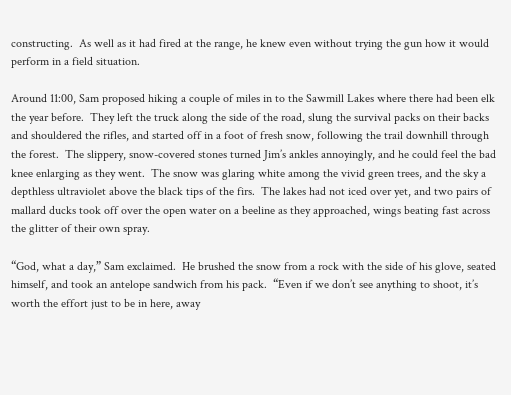constructing.  As well as it had fired at the range, he knew even without trying the gun how it would perform in a field situation.

Around 11:00, Sam proposed hiking a couple of miles in to the Sawmill Lakes where there had been elk the year before.  They left the truck along the side of the road, slung the survival packs on their backs and shouldered the rifles, and started off in a foot of fresh snow, following the trail downhill through the forest.  The slippery, snow-covered stones turned Jim’s ankles annoyingly, and he could feel the bad knee enlarging as they went.  The snow was glaring white among the vivid green trees, and the sky a depthless ultraviolet above the black tips of the firs.  The lakes had not iced over yet, and two pairs of mallard ducks took off over the open water on a beeline as they approached, wings beating fast across the glitter of their own spray.

“God, what a day,” Sam exclaimed.  He brushed the snow from a rock with the side of his glove, seated himself, and took an antelope sandwich from his pack.  “Even if we don’t see anything to shoot, it’s worth the effort just to be in here, away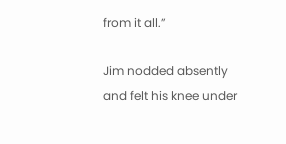from it all.”

Jim nodded absently and felt his knee under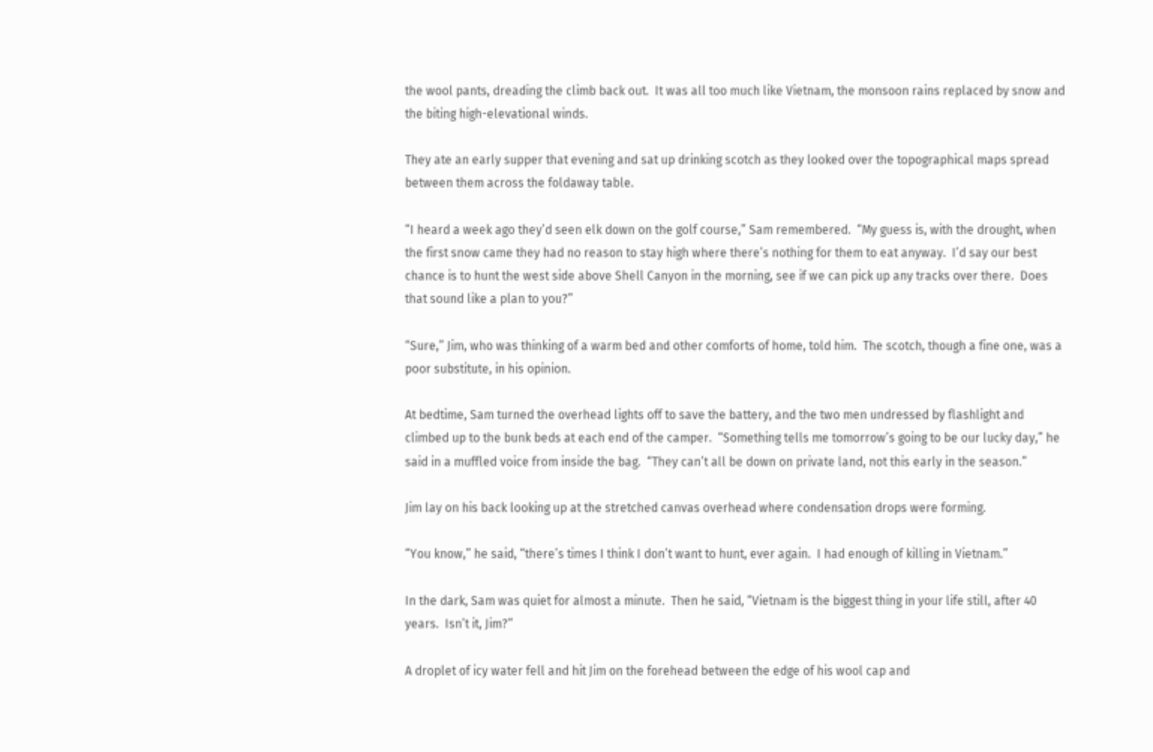the wool pants, dreading the climb back out.  It was all too much like Vietnam, the monsoon rains replaced by snow and the biting high-elevational winds.

They ate an early supper that evening and sat up drinking scotch as they looked over the topographical maps spread between them across the foldaway table.

“I heard a week ago they’d seen elk down on the golf course,” Sam remembered.  “My guess is, with the drought, when the first snow came they had no reason to stay high where there’s nothing for them to eat anyway.  I’d say our best chance is to hunt the west side above Shell Canyon in the morning, see if we can pick up any tracks over there.  Does that sound like a plan to you?”

“Sure,” Jim, who was thinking of a warm bed and other comforts of home, told him.  The scotch, though a fine one, was a poor substitute, in his opinion.

At bedtime, Sam turned the overhead lights off to save the battery, and the two men undressed by flashlight and climbed up to the bunk beds at each end of the camper.  “Something tells me tomorrow’s going to be our lucky day,” he said in a muffled voice from inside the bag.  “They can’t all be down on private land, not this early in the season.”

Jim lay on his back looking up at the stretched canvas overhead where condensation drops were forming.

“You know,” he said, “there’s times I think I don’t want to hunt, ever again.  I had enough of killing in Vietnam.”

In the dark, Sam was quiet for almost a minute.  Then he said, “Vietnam is the biggest thing in your life still, after 40 years.  Isn’t it, Jim?”

A droplet of icy water fell and hit Jim on the forehead between the edge of his wool cap and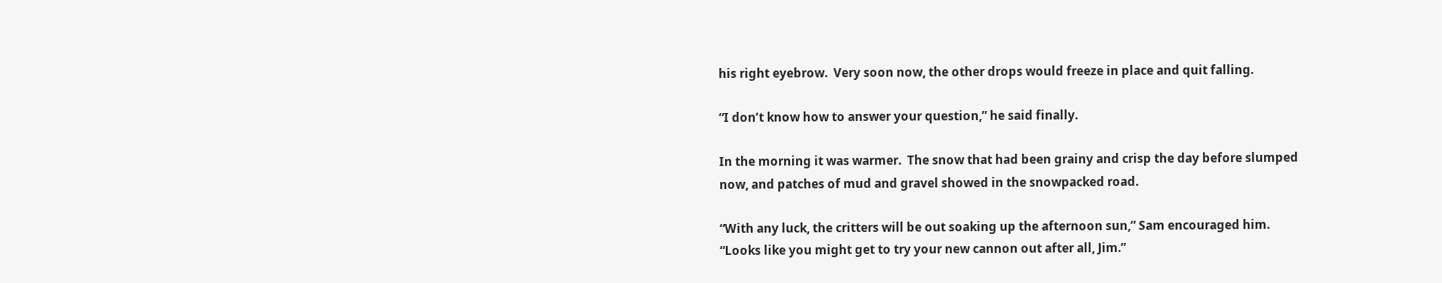his right eyebrow.  Very soon now, the other drops would freeze in place and quit falling.

“I don’t know how to answer your question,” he said finally.

In the morning it was warmer.  The snow that had been grainy and crisp the day before slumped now, and patches of mud and gravel showed in the snowpacked road.

“With any luck, the critters will be out soaking up the afternoon sun,” Sam encouraged him.  “Looks like you might get to try your new cannon out after all, Jim.”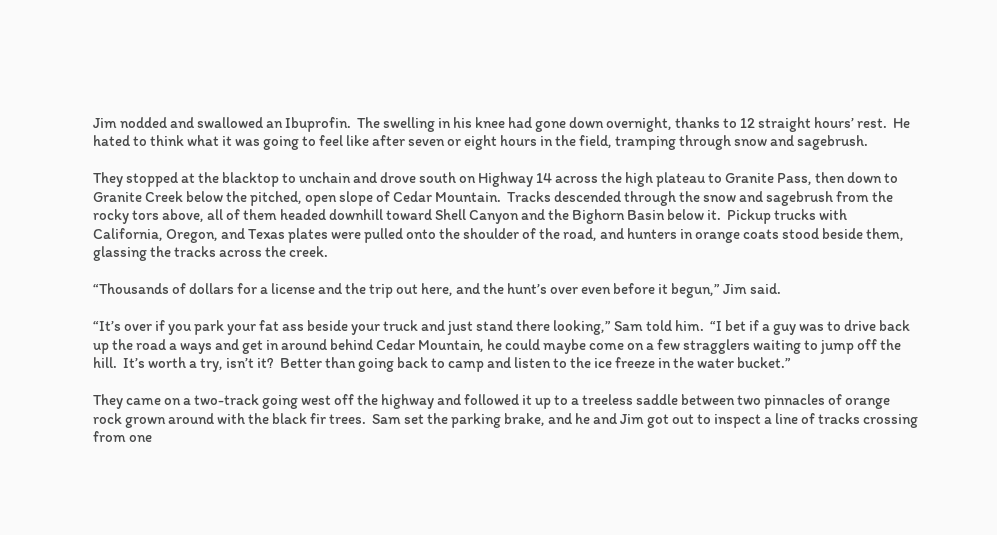Jim nodded and swallowed an Ibuprofin.  The swelling in his knee had gone down overnight, thanks to 12 straight hours’ rest.  He hated to think what it was going to feel like after seven or eight hours in the field, tramping through snow and sagebrush.

They stopped at the blacktop to unchain and drove south on Highway 14 across the high plateau to Granite Pass, then down to Granite Creek below the pitched, open slope of Cedar Mountain.  Tracks descended through the snow and sagebrush from the rocky tors above, all of them headed downhill toward Shell Canyon and the Bighorn Basin below it.  Pickup trucks with California, Oregon, and Texas plates were pulled onto the shoulder of the road, and hunters in orange coats stood beside them, glassing the tracks across the creek.

“Thousands of dollars for a license and the trip out here, and the hunt’s over even before it begun,” Jim said.

“It’s over if you park your fat ass beside your truck and just stand there looking,” Sam told him.  “I bet if a guy was to drive back up the road a ways and get in around behind Cedar Mountain, he could maybe come on a few stragglers waiting to jump off the hill.  It’s worth a try, isn’t it?  Better than going back to camp and listen to the ice freeze in the water bucket.”

They came on a two-track going west off the highway and followed it up to a treeless saddle between two pinnacles of orange rock grown around with the black fir trees.  Sam set the parking brake, and he and Jim got out to inspect a line of tracks crossing from one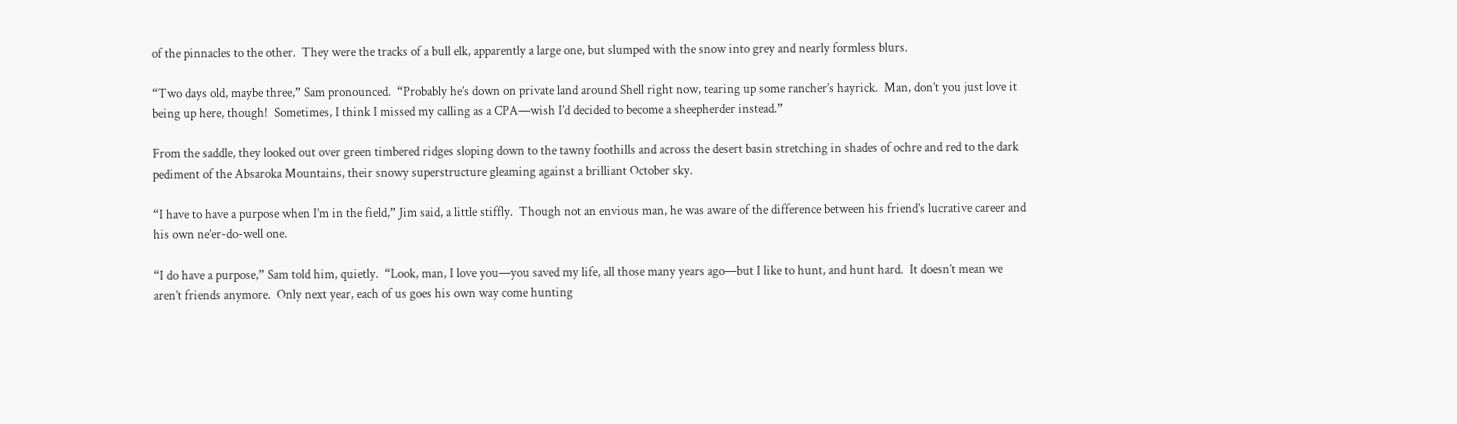of the pinnacles to the other.  They were the tracks of a bull elk, apparently a large one, but slumped with the snow into grey and nearly formless blurs.

“Two days old, maybe three,” Sam pronounced.  “Probably he’s down on private land around Shell right now, tearing up some rancher’s hayrick.  Man, don’t you just love it being up here, though!  Sometimes, I think I missed my calling as a CPA—wish I’d decided to become a sheepherder instead.”

From the saddle, they looked out over green timbered ridges sloping down to the tawny foothills and across the desert basin stretching in shades of ochre and red to the dark pediment of the Absaroka Mountains, their snowy superstructure gleaming against a brilliant October sky.

“I have to have a purpose when I’m in the field,” Jim said, a little stiffly.  Though not an envious man, he was aware of the difference between his friend’s lucrative career and his own ne’er-do-well one.

“I do have a purpose,” Sam told him, quietly.  “Look, man, I love you—you saved my life, all those many years ago—but I like to hunt, and hunt hard.  It doesn’t mean we aren’t friends anymore.  Only next year, each of us goes his own way come hunting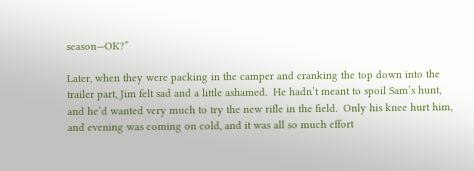season—OK?”

Later, when they were packing in the camper and cranking the top down into the trailer part, Jim felt sad and a little ashamed.  He hadn’t meant to spoil Sam’s hunt, and he’d wanted very much to try the new rifle in the field.  Only his knee hurt him, and evening was coming on cold, and it was all so much effort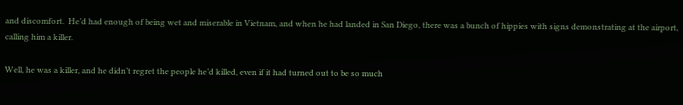and discomfort.  He’d had enough of being wet and miserable in Vietnam, and when he had landed in San Diego, there was a bunch of hippies with signs demonstrating at the airport, calling him a killer.

Well, he was a killer, and he didn’t regret the people he’d killed, even if it had turned out to be so much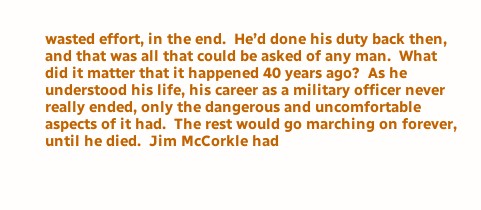wasted effort, in the end.  He’d done his duty back then, and that was all that could be asked of any man.  What did it matter that it happened 40 years ago?  As he understood his life, his career as a military officer never really ended, only the dangerous and uncomfortable aspects of it had.  The rest would go marching on forever, until he died.  Jim McCorkle had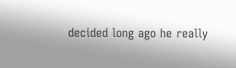decided long ago he really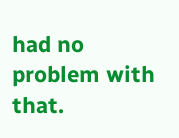had no problem with that.